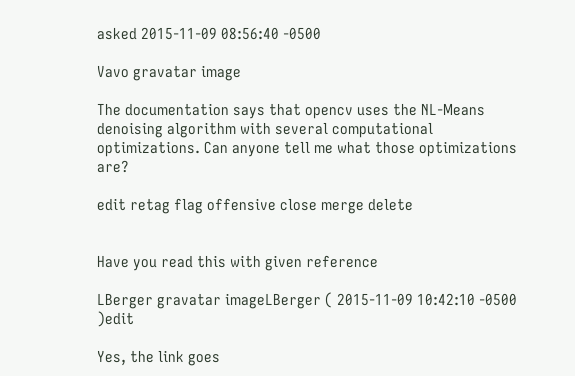asked 2015-11-09 08:56:40 -0500

Vavo gravatar image

The documentation says that opencv uses the NL-Means denoising algorithm with several computational optimizations. Can anyone tell me what those optimizations are?

edit retag flag offensive close merge delete


Have you read this with given reference

LBerger gravatar imageLBerger ( 2015-11-09 10:42:10 -0500 )edit

Yes, the link goes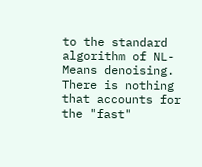to the standard algorithm of NL-Means denoising. There is nothing that accounts for the "fast"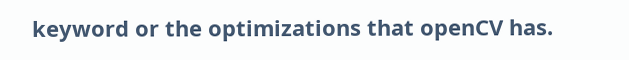keyword or the optimizations that openCV has.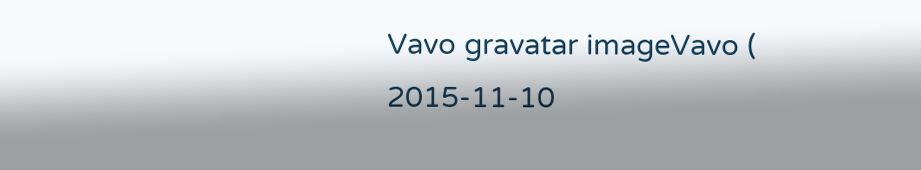Vavo gravatar imageVavo ( 2015-11-10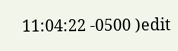11:04:22 -0500 )edit